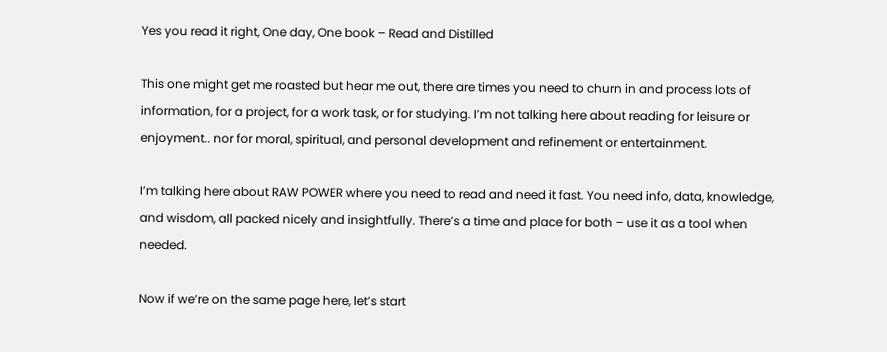Yes you read it right, One day, One book – Read and Distilled

This one might get me roasted but hear me out, there are times you need to churn in and process lots of information, for a project, for a work task, or for studying. I’m not talking here about reading for leisure or enjoyment.. nor for moral, spiritual, and personal development and refinement or entertainment.

I’m talking here about RAW POWER where you need to read and need it fast. You need info, data, knowledge, and wisdom, all packed nicely and insightfully. There’s a time and place for both – use it as a tool when needed.

Now if we’re on the same page here, let’s start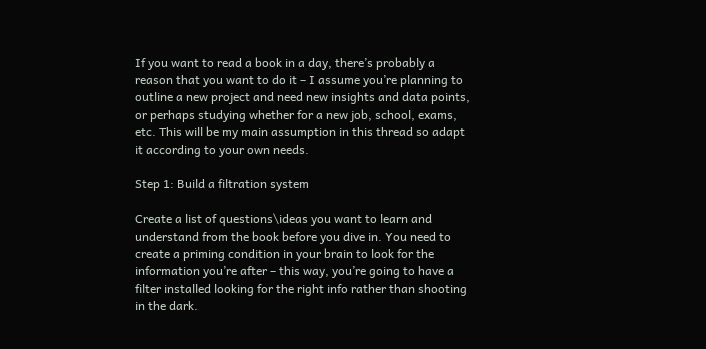If you want to read a book in a day, there’s probably a reason that you want to do it – I assume you’re planning to outline a new project and need new insights and data points, or perhaps studying whether for a new job, school, exams, etc. This will be my main assumption in this thread so adapt it according to your own needs.

Step 1: Build a filtration system

Create a list of questions\ideas you want to learn and understand from the book before you dive in. You need to create a priming condition in your brain to look for the information you’re after – this way, you’re going to have a filter installed looking for the right info rather than shooting in the dark.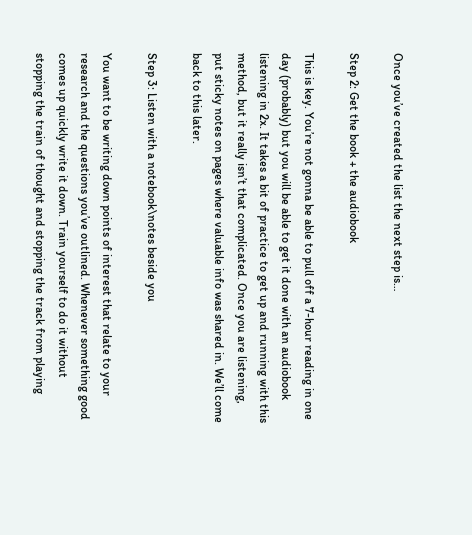Once you’ve created the list the next step is…

Step 2: Get the book + the audiobook

This is key. You’re not gonna be able to pull off a 7-hour reading in one day (probably) but you will be able to get it done with an audiobook listening in 2x. It takes a bit of practice to get up and running with this method, but it really isn’t that complicated. Once you are listening, put sticky notes on pages where valuable info was shared in. We’ll come back to this later.

Step 3: Listen with a notebook\notes beside you

You want to be writing down points of interest that relate to your research and the questions you’ve outlined. Whenever something good comes up quickly write it down. Train yourself to do it without stopping the train of thought and stopping the track from playing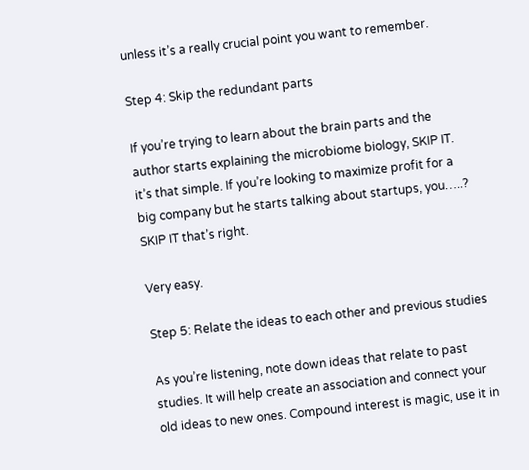unless it’s a really crucial point you want to remember.

Step 4: Skip the redundant parts

If you’re trying to learn about the brain parts and the author starts explaining the microbiome biology, SKIP IT. it’s that simple. If you’re looking to maximize profit for a big company but he starts talking about startups, you…..? SKIP IT that’s right.

Very easy.

Step 5: Relate the ideas to each other and previous studies

As you’re listening, note down ideas that relate to past studies. It will help create an association and connect your old ideas to new ones. Compound interest is magic, use it in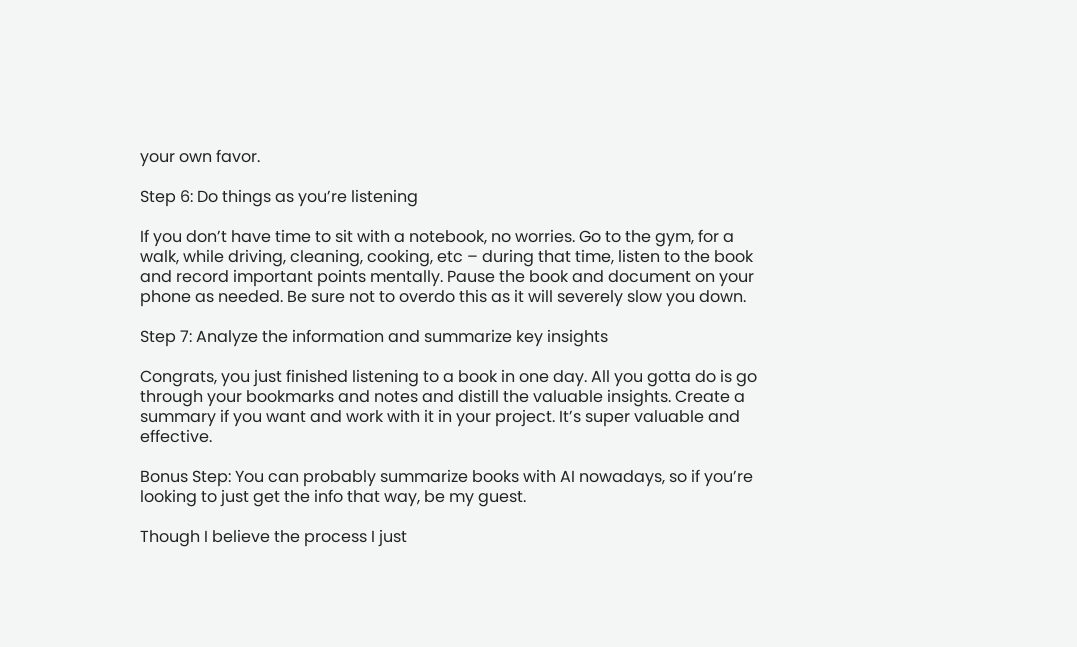your own favor.

Step 6: Do things as you’re listening

If you don’t have time to sit with a notebook, no worries. Go to the gym, for a walk, while driving, cleaning, cooking, etc – during that time, listen to the book and record important points mentally. Pause the book and document on your phone as needed. Be sure not to overdo this as it will severely slow you down.

Step 7: Analyze the information and summarize key insights

Congrats, you just finished listening to a book in one day. All you gotta do is go through your bookmarks and notes and distill the valuable insights. Create a summary if you want and work with it in your project. It’s super valuable and effective.

Bonus Step: You can probably summarize books with AI nowadays, so if you’re looking to just get the info that way, be my guest.

Though I believe the process I just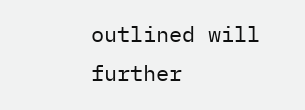outlined will further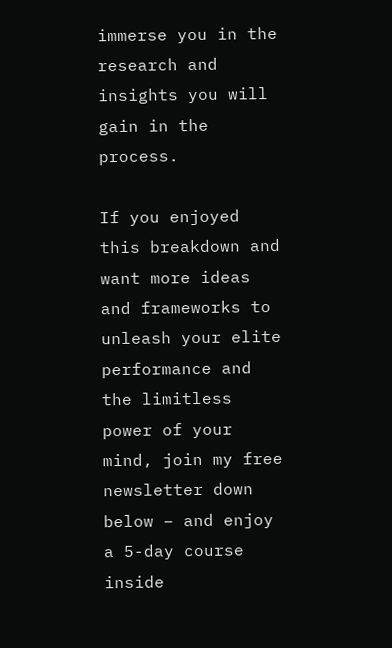immerse you in the research and insights you will gain in the process.

If you enjoyed this breakdown and want more ideas and frameworks to unleash your elite performance and the limitless power of your mind, join my free newsletter down below – and enjoy a 5-day course inside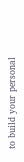to build your personal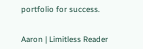portfolio for success.


Aaron | Limitless Reader